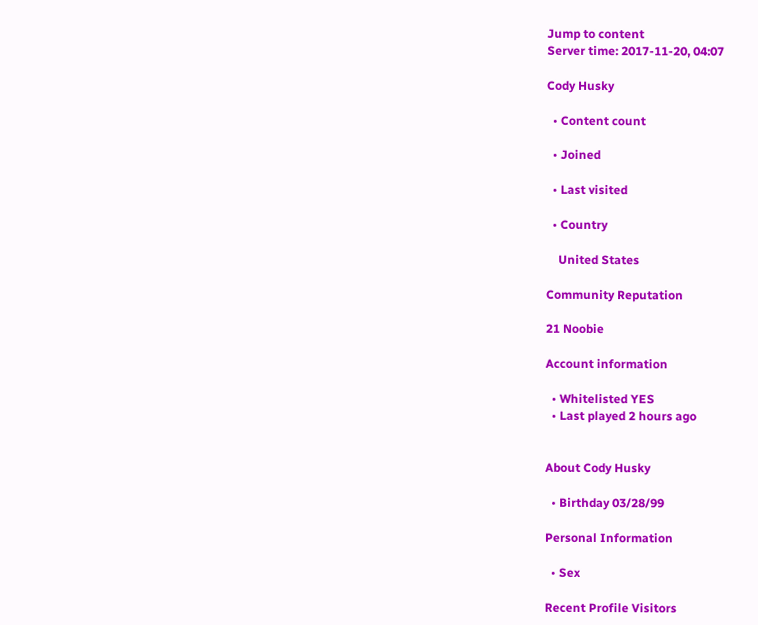Jump to content
Server time: 2017-11-20, 04:07

Cody Husky

  • Content count

  • Joined

  • Last visited

  • Country

    United States

Community Reputation

21 Noobie

Account information

  • Whitelisted YES
  • Last played 2 hours ago


About Cody Husky

  • Birthday 03/28/99

Personal Information

  • Sex

Recent Profile Visitors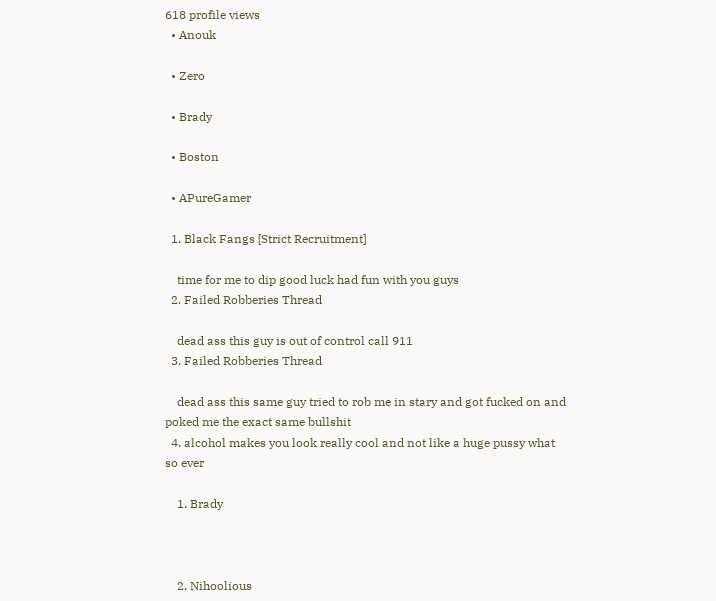618 profile views
  • Anouk

  • Zero

  • Brady

  • Boston

  • APureGamer

  1. Black Fangs [Strict Recruitment]

    time for me to dip good luck had fun with you guys
  2. Failed Robberies Thread

    dead ass this guy is out of control call 911
  3. Failed Robberies Thread

    dead ass this same guy tried to rob me in stary and got fucked on and poked me the exact same bullshit
  4. alcohol makes you look really cool and not like a huge pussy what so ever

    1. Brady



    2. Nihoolious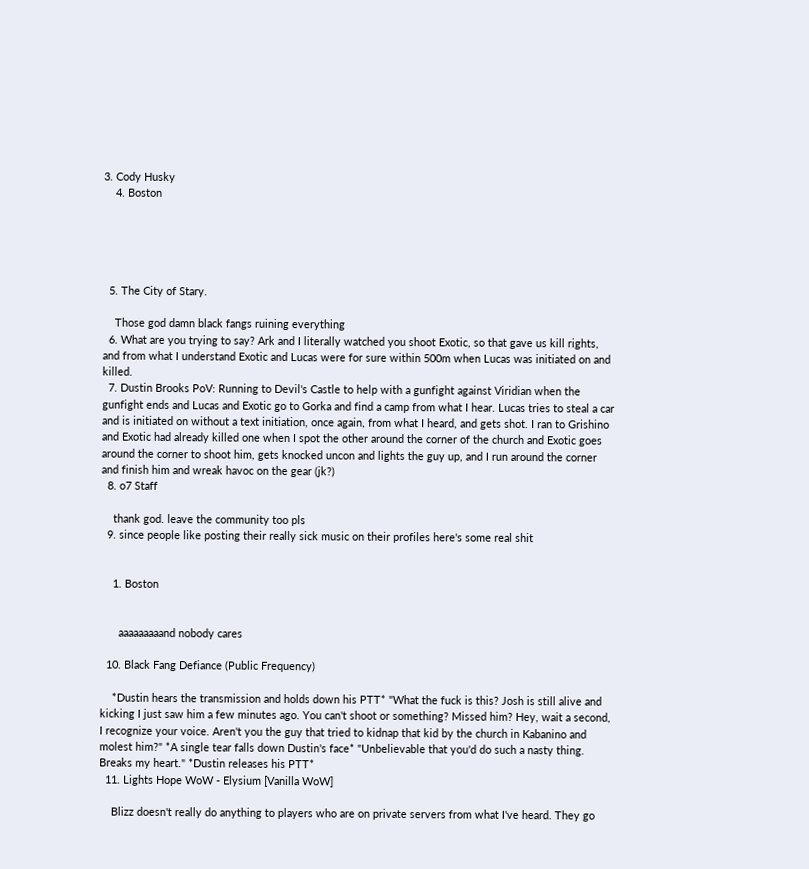3. Cody Husky
    4. Boston





  5. The City of Stary.

    Those god damn black fangs ruining everything
  6. What are you trying to say? Ark and I literally watched you shoot Exotic, so that gave us kill rights, and from what I understand Exotic and Lucas were for sure within 500m when Lucas was initiated on and killed.
  7. Dustin Brooks PoV: Running to Devil's Castle to help with a gunfight against Viridian when the gunfight ends and Lucas and Exotic go to Gorka and find a camp from what I hear. Lucas tries to steal a car and is initiated on without a text initiation, once again, from what I heard, and gets shot. I ran to Grishino and Exotic had already killed one when I spot the other around the corner of the church and Exotic goes around the corner to shoot him, gets knocked uncon and lights the guy up, and I run around the corner and finish him and wreak havoc on the gear (jk?)
  8. o7 Staff

    thank god. leave the community too pls
  9. since people like posting their really sick music on their profiles here's some real shit


    1. Boston


      aaaaaaaaand nobody cares

  10. Black Fang Defiance (Public Frequency)

    *Dustin hears the transmission and holds down his PTT* "What the fuck is this? Josh is still alive and kicking I just saw him a few minutes ago. You can't shoot or something? Missed him? Hey, wait a second, I recognize your voice. Aren't you the guy that tried to kidnap that kid by the church in Kabanino and molest him?" *A single tear falls down Dustin's face* "Unbelievable that you'd do such a nasty thing. Breaks my heart." *Dustin releases his PTT*
  11. Lights Hope WoW - Elysium [Vanilla WoW]

    Blizz doesn't really do anything to players who are on private servers from what I've heard. They go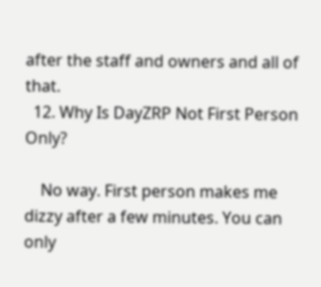after the staff and owners and all of that.
  12. Why Is DayZRP Not First Person Only?

    No way. First person makes me dizzy after a few minutes. You can only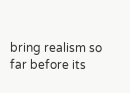bring realism so far before its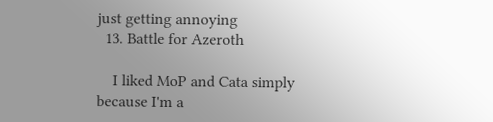just getting annoying
  13. Battle for Azeroth

    I liked MoP and Cata simply because I'm a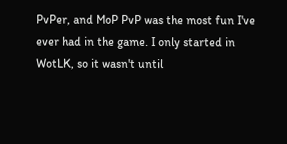PvPer, and MoP PvP was the most fun I've ever had in the game. I only started in WotLK, so it wasn't until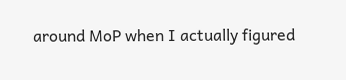around MoP when I actually figured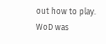out how to play. WoD was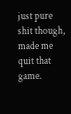just pure shit though, made me quit that game.